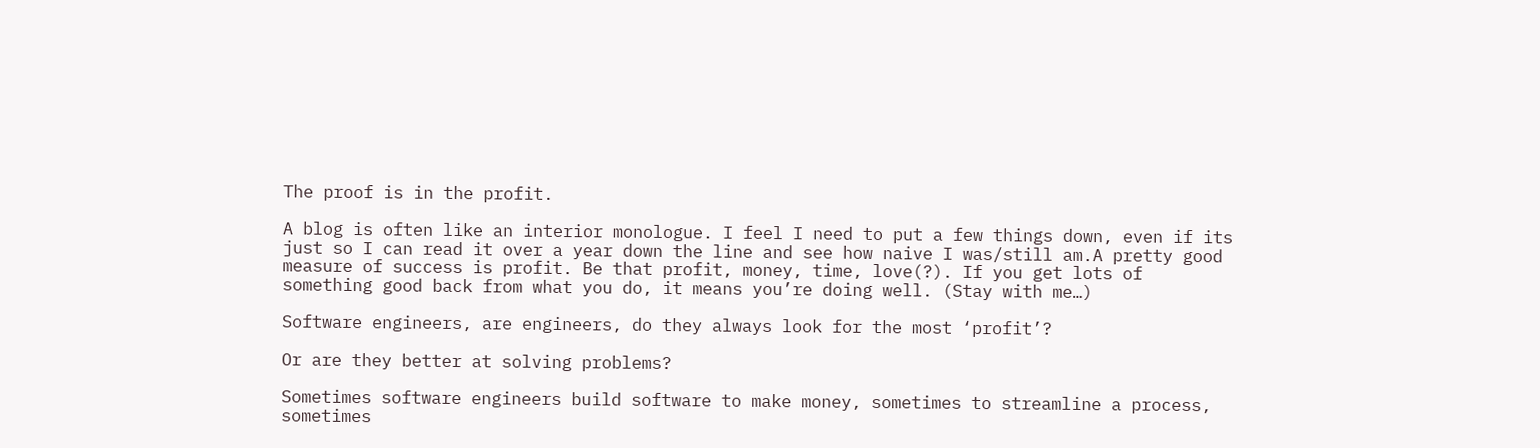The proof is in the profit.

A blog is often like an interior monologue. I feel I need to put a few things down, even if its just so I can read it over a year down the line and see how naive I was/still am.A pretty good measure of success is profit. Be that profit, money, time, love(?). If you get lots of something good back from what you do, it means you’re doing well. (Stay with me…)

Software engineers, are engineers, do they always look for the most ‘profit’?

Or are they better at solving problems?

Sometimes software engineers build software to make money, sometimes to streamline a process, sometimes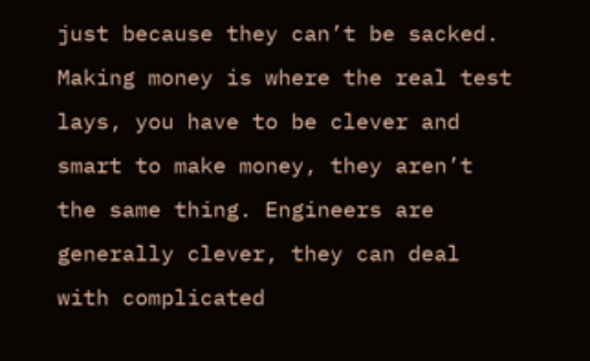just because they can’t be sacked. Making money is where the real test lays, you have to be clever and smart to make money, they aren’t the same thing. Engineers are generally clever, they can deal with complicated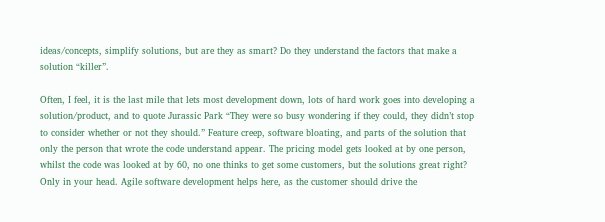ideas/concepts, simplify solutions, but are they as smart? Do they understand the factors that make a solution “killer”.

Often, I feel, it is the last mile that lets most development down, lots of hard work goes into developing a solution/product, and to quote Jurassic Park “They were so busy wondering if they could, they didn’t stop to consider whether or not they should.” Feature creep, software bloating, and parts of the solution that only the person that wrote the code understand appear. The pricing model gets looked at by one person, whilst the code was looked at by 60, no one thinks to get some customers, but the solutions great right? Only in your head. Agile software development helps here, as the customer should drive the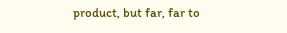product, but far, far to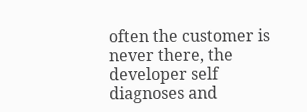often the customer is never there, the developer self diagnoses and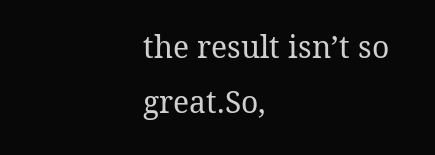the result isn’t so great.So,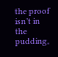the proof isn’t in the pudding,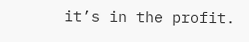it’s in the profit.